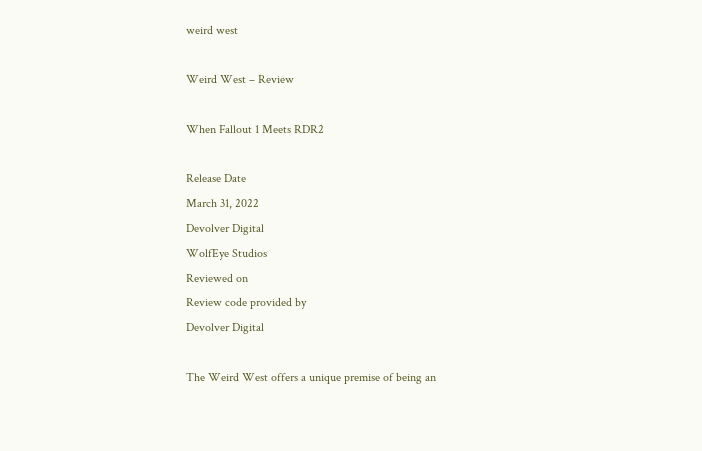weird west

Weird West – Review

When Fallout 1 Meets RDR2

Release Date
March 31, 2022
Devolver Digital
WolfEye Studios
Reviewed on
Review code provided by
Devolver Digital

The Weird West offers a unique premise of being an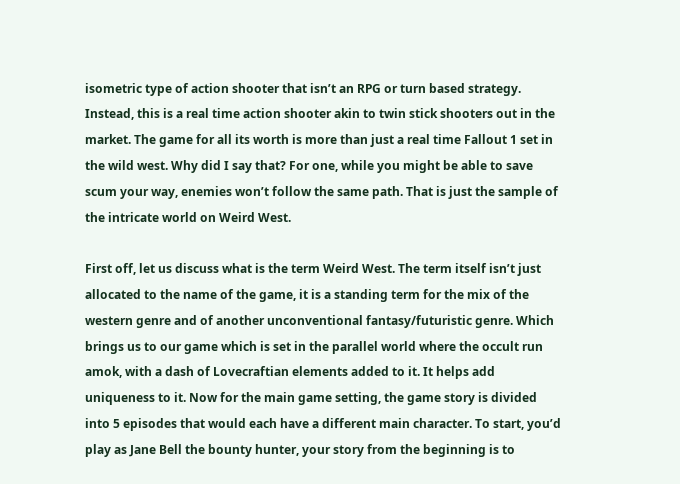isometric type of action shooter that isn’t an RPG or turn based strategy. Instead, this is a real time action shooter akin to twin stick shooters out in the market. The game for all its worth is more than just a real time Fallout 1 set in the wild west. Why did I say that? For one, while you might be able to save scum your way, enemies won’t follow the same path. That is just the sample of the intricate world on Weird West.

First off, let us discuss what is the term Weird West. The term itself isn’t just allocated to the name of the game, it is a standing term for the mix of the western genre and of another unconventional fantasy/futuristic genre. Which brings us to our game which is set in the parallel world where the occult run amok, with a dash of Lovecraftian elements added to it. It helps add uniqueness to it. Now for the main game setting, the game story is divided into 5 episodes that would each have a different main character. To start, you’d play as Jane Bell the bounty hunter, your story from the beginning is to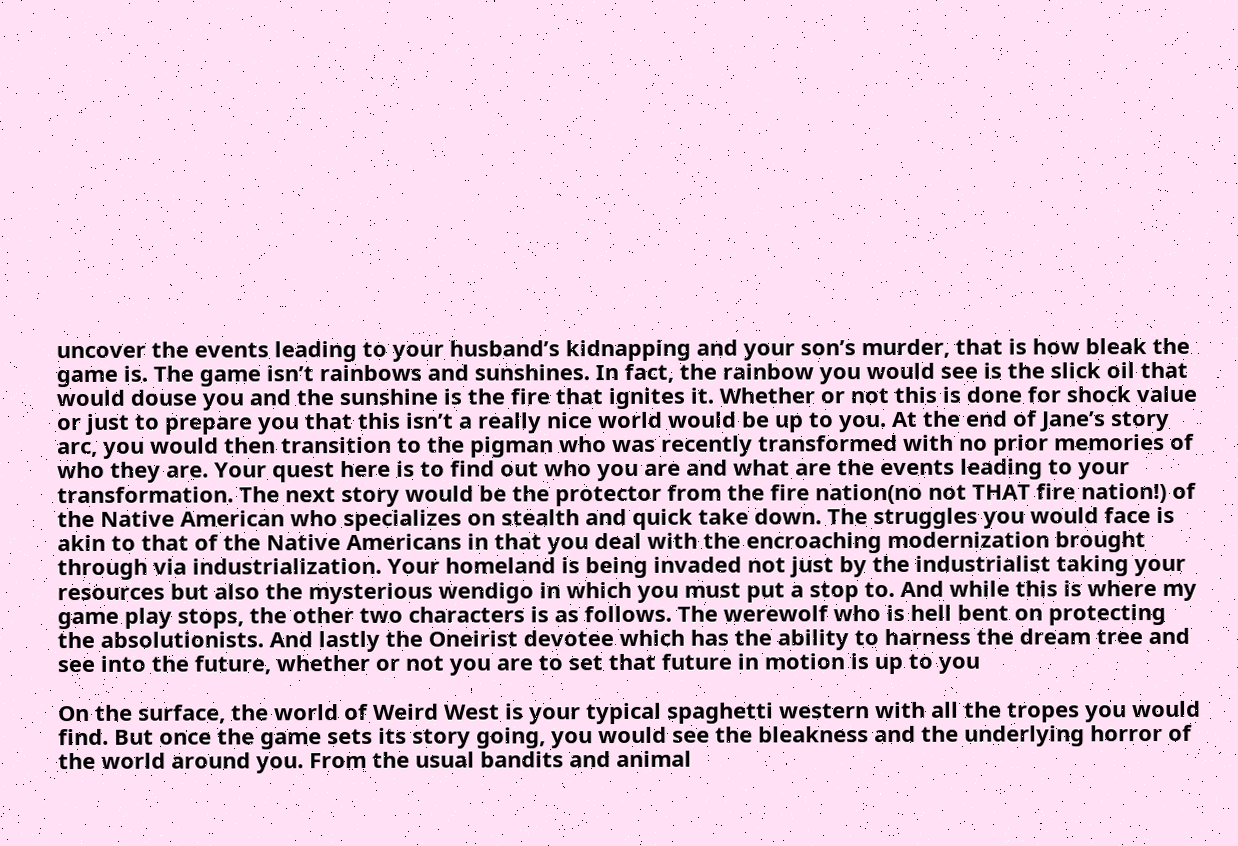uncover the events leading to your husband’s kidnapping and your son’s murder, that is how bleak the game is. The game isn’t rainbows and sunshines. In fact, the rainbow you would see is the slick oil that would douse you and the sunshine is the fire that ignites it. Whether or not this is done for shock value or just to prepare you that this isn’t a really nice world would be up to you. At the end of Jane’s story arc, you would then transition to the pigman who was recently transformed with no prior memories of who they are. Your quest here is to find out who you are and what are the events leading to your transformation. The next story would be the protector from the fire nation(no not THAT fire nation!) of the Native American who specializes on stealth and quick take down. The struggles you would face is akin to that of the Native Americans in that you deal with the encroaching modernization brought through via industrialization. Your homeland is being invaded not just by the industrialist taking your resources but also the mysterious wendigo in which you must put a stop to. And while this is where my game play stops, the other two characters is as follows. The werewolf who is hell bent on protecting the absolutionists. And lastly the Oneirist devotee which has the ability to harness the dream tree and see into the future, whether or not you are to set that future in motion is up to you

On the surface, the world of Weird West is your typical spaghetti western with all the tropes you would find. But once the game sets its story going, you would see the bleakness and the underlying horror of the world around you. From the usual bandits and animal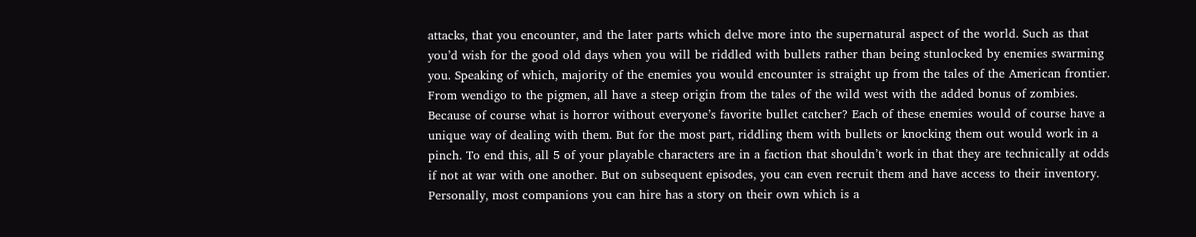attacks, that you encounter, and the later parts which delve more into the supernatural aspect of the world. Such as that you’d wish for the good old days when you will be riddled with bullets rather than being stunlocked by enemies swarming you. Speaking of which, majority of the enemies you would encounter is straight up from the tales of the American frontier. From wendigo to the pigmen, all have a steep origin from the tales of the wild west with the added bonus of zombies. Because of course what is horror without everyone’s favorite bullet catcher? Each of these enemies would of course have a unique way of dealing with them. But for the most part, riddling them with bullets or knocking them out would work in a pinch. To end this, all 5 of your playable characters are in a faction that shouldn’t work in that they are technically at odds if not at war with one another. But on subsequent episodes, you can even recruit them and have access to their inventory. Personally, most companions you can hire has a story on their own which is a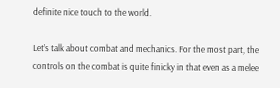definite nice touch to the world.

Let’s talk about combat and mechanics. For the most part, the controls on the combat is quite finicky in that even as a melee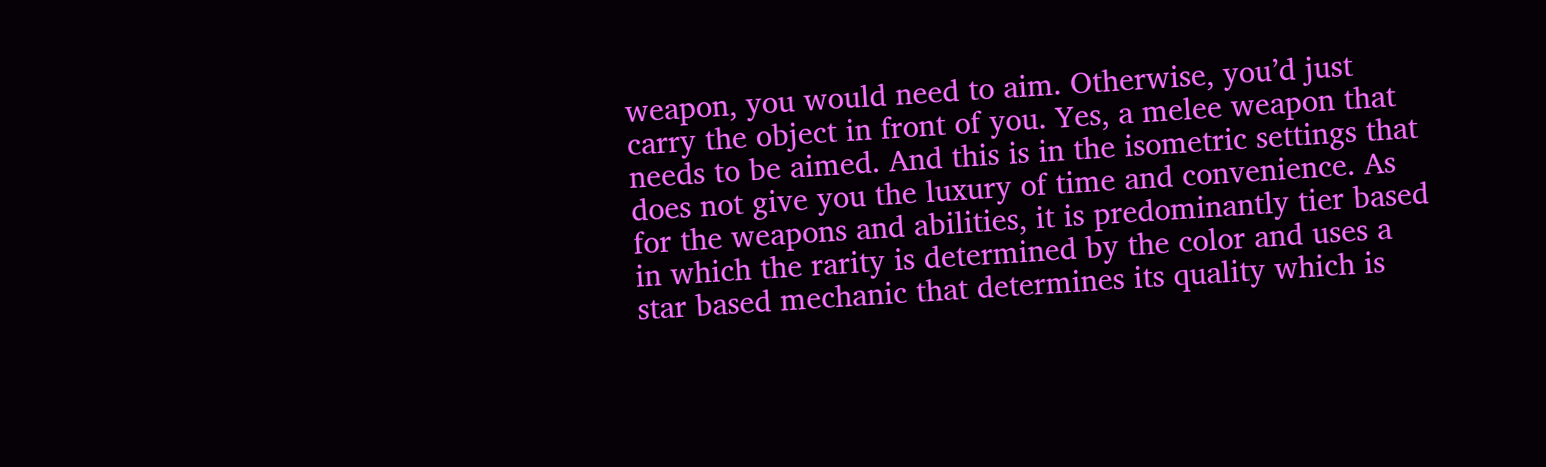weapon, you would need to aim. Otherwise, you’d just carry the object in front of you. Yes, a melee weapon that needs to be aimed. And this is in the isometric settings that does not give you the luxury of time and convenience. As for the weapons and abilities, it is predominantly tier based in which the rarity is determined by the color and uses a star based mechanic that determines its quality which is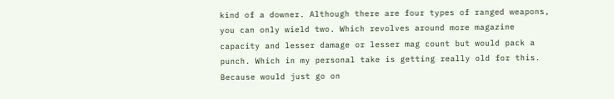kind of a downer. Although there are four types of ranged weapons, you can only wield two. Which revolves around more magazine capacity and lesser damage or lesser mag count but would pack a punch. Which in my personal take is getting really old for this. Because would just go on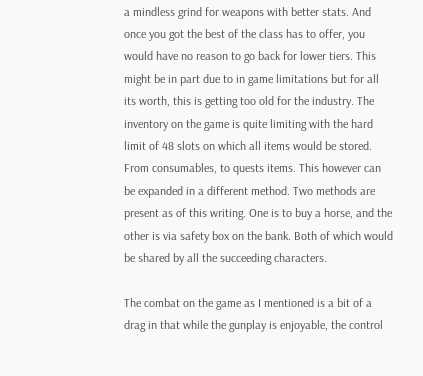a mindless grind for weapons with better stats. And once you got the best of the class has to offer, you would have no reason to go back for lower tiers. This might be in part due to in game limitations but for all its worth, this is getting too old for the industry. The inventory on the game is quite limiting with the hard limit of 48 slots on which all items would be stored. From consumables, to quests items. This however can be expanded in a different method. Two methods are present as of this writing. One is to buy a horse, and the other is via safety box on the bank. Both of which would be shared by all the succeeding characters.

The combat on the game as I mentioned is a bit of a drag in that while the gunplay is enjoyable, the control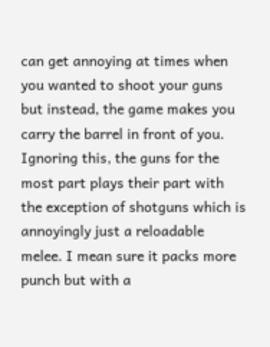can get annoying at times when you wanted to shoot your guns but instead, the game makes you carry the barrel in front of you. Ignoring this, the guns for the most part plays their part with the exception of shotguns which is annoyingly just a reloadable melee. I mean sure it packs more punch but with a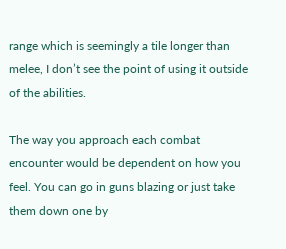range which is seemingly a tile longer than melee, I don’t see the point of using it outside of the abilities.

The way you approach each combat encounter would be dependent on how you feel. You can go in guns blazing or just take them down one by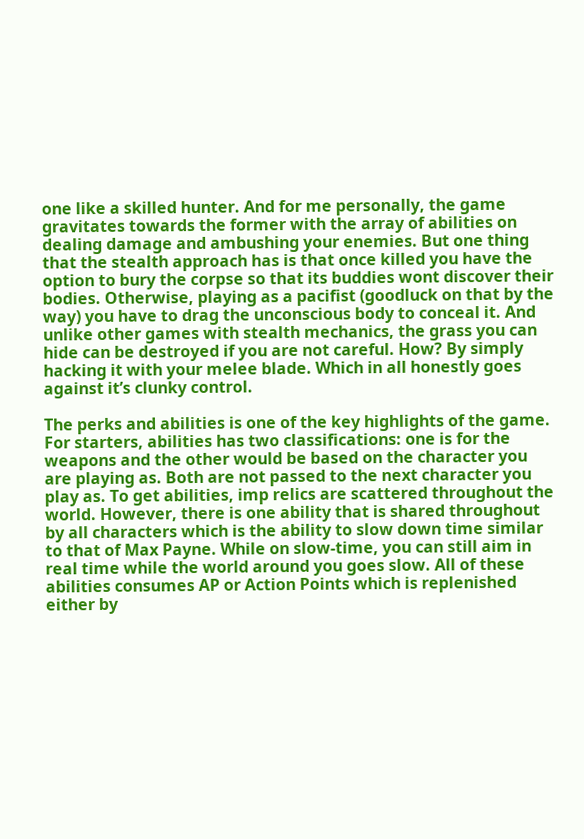one like a skilled hunter. And for me personally, the game gravitates towards the former with the array of abilities on dealing damage and ambushing your enemies. But one thing that the stealth approach has is that once killed you have the option to bury the corpse so that its buddies wont discover their bodies. Otherwise, playing as a pacifist (goodluck on that by the way) you have to drag the unconscious body to conceal it. And unlike other games with stealth mechanics, the grass you can hide can be destroyed if you are not careful. How? By simply hacking it with your melee blade. Which in all honestly goes against it’s clunky control.

The perks and abilities is one of the key highlights of the game. For starters, abilities has two classifications: one is for the weapons and the other would be based on the character you are playing as. Both are not passed to the next character you play as. To get abilities, imp relics are scattered throughout the world. However, there is one ability that is shared throughout by all characters which is the ability to slow down time similar to that of Max Payne. While on slow-time, you can still aim in real time while the world around you goes slow. All of these abilities consumes AP or Action Points which is replenished either by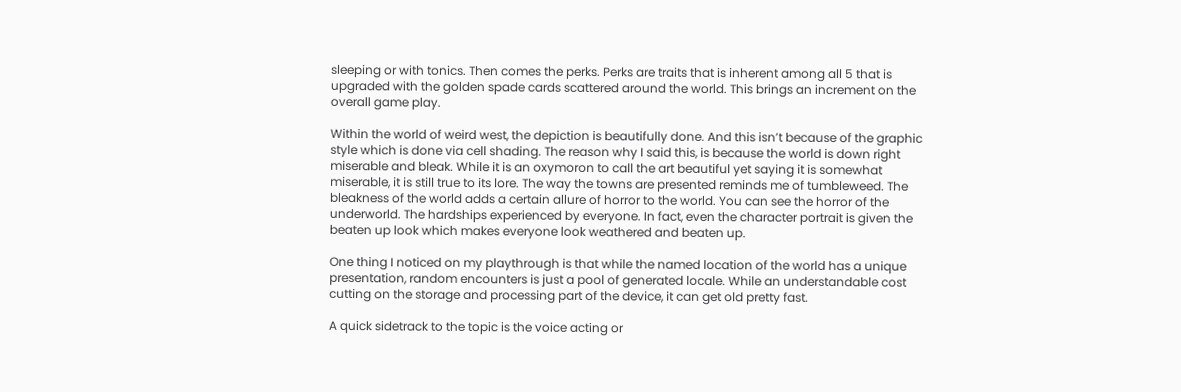sleeping or with tonics. Then comes the perks. Perks are traits that is inherent among all 5 that is upgraded with the golden spade cards scattered around the world. This brings an increment on the overall game play.

Within the world of weird west, the depiction is beautifully done. And this isn’t because of the graphic style which is done via cell shading. The reason why I said this, is because the world is down right miserable and bleak. While it is an oxymoron to call the art beautiful yet saying it is somewhat miserable, it is still true to its lore. The way the towns are presented reminds me of tumbleweed. The bleakness of the world adds a certain allure of horror to the world. You can see the horror of the underworld. The hardships experienced by everyone. In fact, even the character portrait is given the beaten up look which makes everyone look weathered and beaten up.

One thing I noticed on my playthrough is that while the named location of the world has a unique presentation, random encounters is just a pool of generated locale. While an understandable cost cutting on the storage and processing part of the device, it can get old pretty fast.

A quick sidetrack to the topic is the voice acting or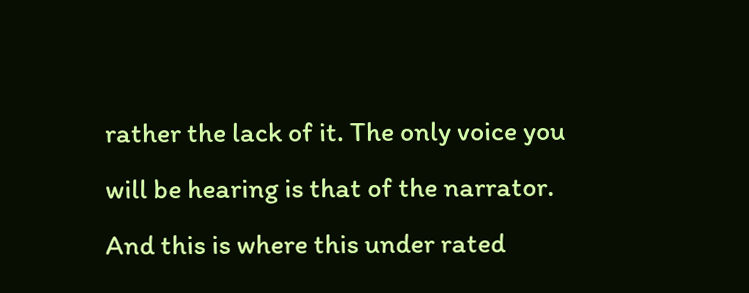rather the lack of it. The only voice you will be hearing is that of the narrator. And this is where this under rated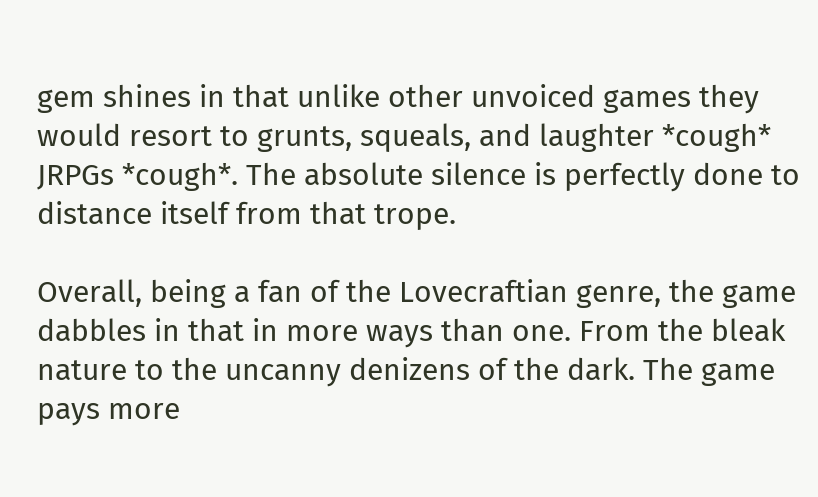gem shines in that unlike other unvoiced games they would resort to grunts, squeals, and laughter *cough* JRPGs *cough*. The absolute silence is perfectly done to distance itself from that trope.

Overall, being a fan of the Lovecraftian genre, the game dabbles in that in more ways than one. From the bleak nature to the uncanny denizens of the dark. The game pays more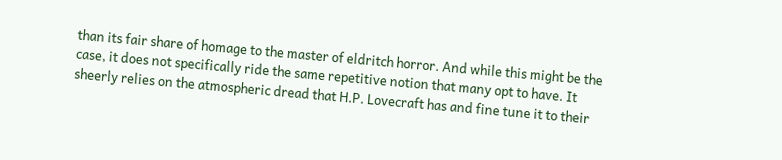than its fair share of homage to the master of eldritch horror. And while this might be the case, it does not specifically ride the same repetitive notion that many opt to have. It sheerly relies on the atmospheric dread that H.P. Lovecraft has and fine tune it to their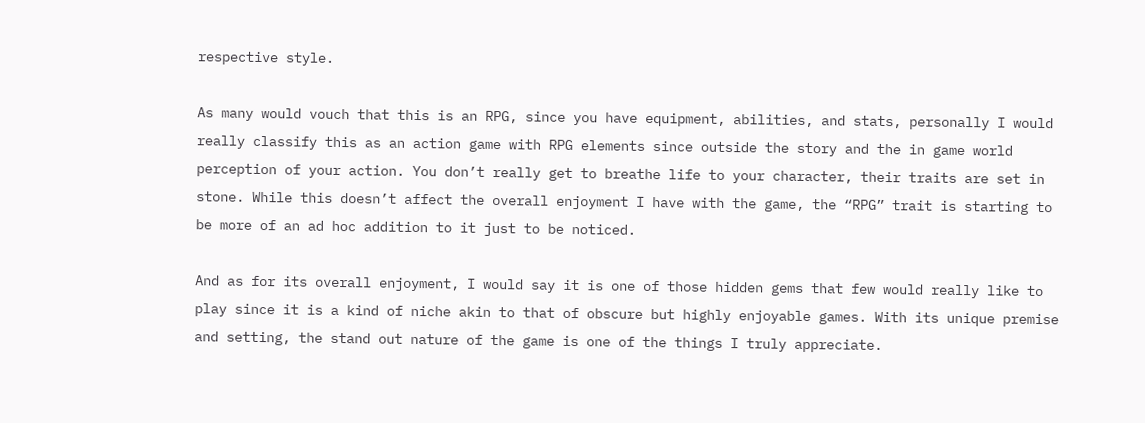respective style.

As many would vouch that this is an RPG, since you have equipment, abilities, and stats, personally I would really classify this as an action game with RPG elements since outside the story and the in game world perception of your action. You don’t really get to breathe life to your character, their traits are set in stone. While this doesn’t affect the overall enjoyment I have with the game, the “RPG” trait is starting to be more of an ad hoc addition to it just to be noticed.

And as for its overall enjoyment, I would say it is one of those hidden gems that few would really like to play since it is a kind of niche akin to that of obscure but highly enjoyable games. With its unique premise and setting, the stand out nature of the game is one of the things I truly appreciate.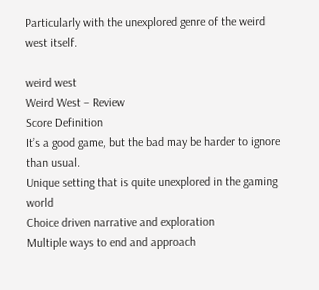Particularly with the unexplored genre of the weird west itself.

weird west
Weird West – Review
Score Definition
It’s a good game, but the bad may be harder to ignore than usual.
Unique setting that is quite unexplored in the gaming world
Choice driven narrative and exploration
Multiple ways to end and approach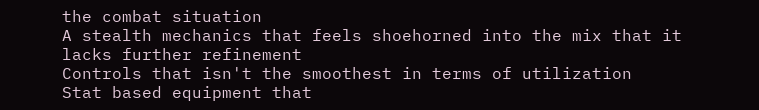the combat situation
A stealth mechanics that feels shoehorned into the mix that it lacks further refinement
Controls that isn't the smoothest in terms of utilization
Stat based equipment that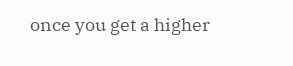once you get a higher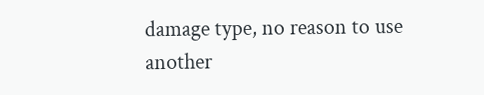damage type, no reason to use another